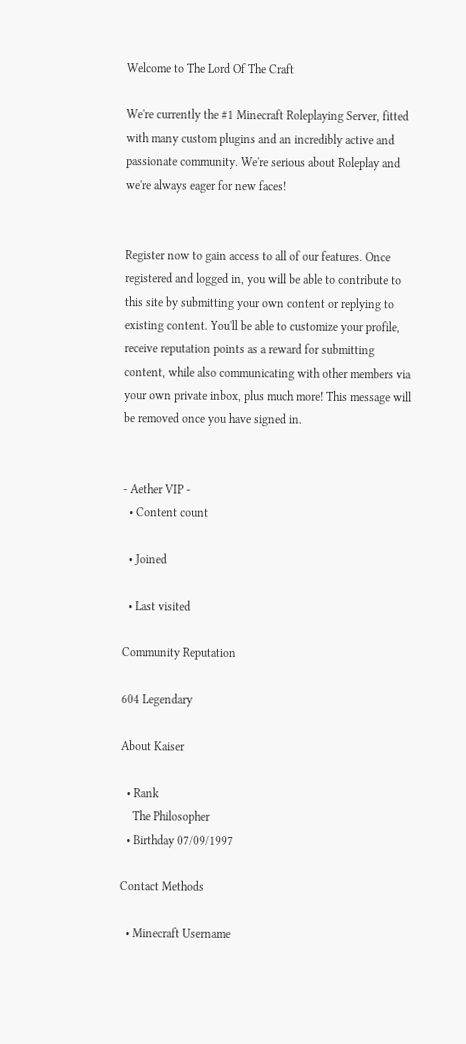Welcome to The Lord Of The Craft

We're currently the #1 Minecraft Roleplaying Server, fitted with many custom plugins and an incredibly active and passionate community. We're serious about Roleplay and we're always eager for new faces!


Register now to gain access to all of our features. Once registered and logged in, you will be able to contribute to this site by submitting your own content or replying to existing content. You'll be able to customize your profile, receive reputation points as a reward for submitting content, while also communicating with other members via your own private inbox, plus much more! This message will be removed once you have signed in.


- Aether VIP -
  • Content count

  • Joined

  • Last visited

Community Reputation

604 Legendary

About Kaiser

  • Rank
    The Philosopher
  • Birthday 07/09/1997

Contact Methods

  • Minecraft Username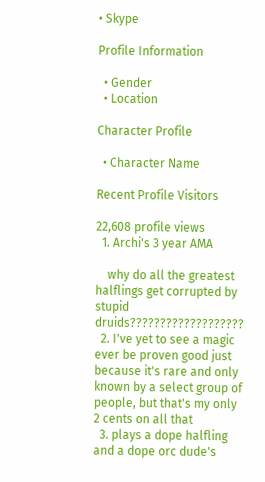• Skype

Profile Information

  • Gender
  • Location

Character Profile

  • Character Name

Recent Profile Visitors

22,608 profile views
  1. Archi's 3 year AMA

    why do all the greatest halflings get corrupted by stupid druids???????????????????
  2. I've yet to see a magic ever be proven good just because it's rare and only known by a select group of people, but that's my only 2 cents on all that
  3. plays a dope halfling and a dope orc dude's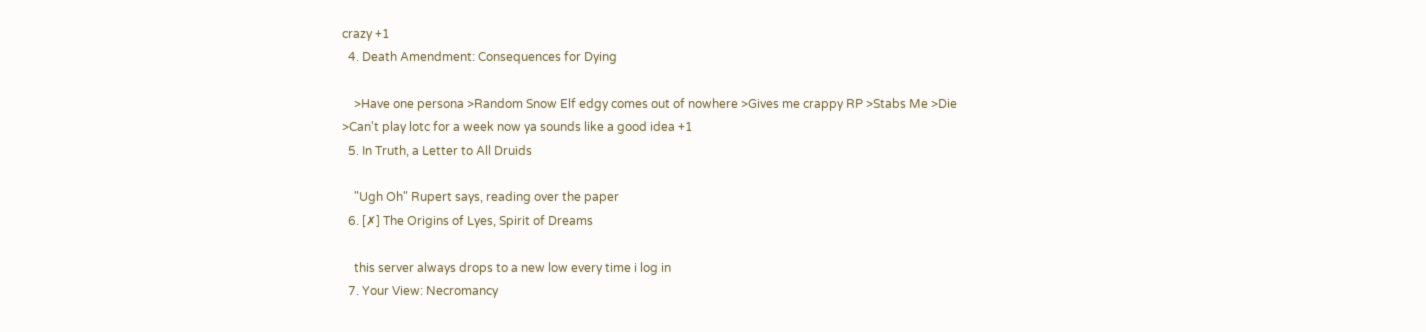crazy +1
  4. Death Amendment: Consequences for Dying

    >Have one persona >Random Snow Elf edgy comes out of nowhere >Gives me crappy RP >Stabs Me >Die >Can't play lotc for a week now ya sounds like a good idea +1
  5. In Truth, a Letter to All Druids

    "Ugh Oh" Rupert says, reading over the paper
  6. [✗] The Origins of Lyes, Spirit of Dreams

    this server always drops to a new low every time i log in
  7. Your View: Necromancy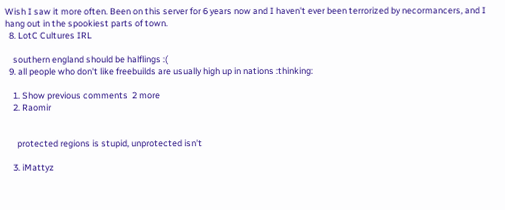Wish I saw it more often. Been on this server for 6 years now and I haven't ever been terrorized by necormancers, and I hang out in the spookiest parts of town.
  8. LotC Cultures IRL

    southern england should be halflings :(
  9. all people who don't like freebuilds are usually high up in nations :thinking:

    1. Show previous comments  2 more
    2. Raomir


      protected regions is stupid, unprotected isn't

    3. iMattyz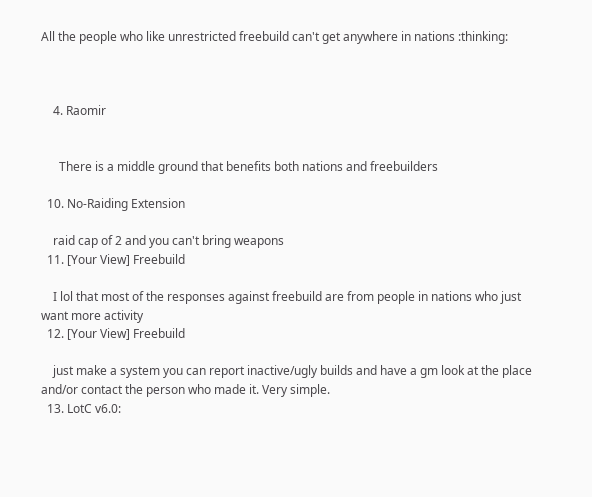All the people who like unrestricted freebuild can't get anywhere in nations :thinking:



    4. Raomir


      There is a middle ground that benefits both nations and freebuilders

  10. No-Raiding Extension

    raid cap of 2 and you can't bring weapons
  11. [Your View] Freebuild

    I lol that most of the responses against freebuild are from people in nations who just want more activity
  12. [Your View] Freebuild

    just make a system you can report inactive/ugly builds and have a gm look at the place and/or contact the person who made it. Very simple.
  13. LotC v6.0: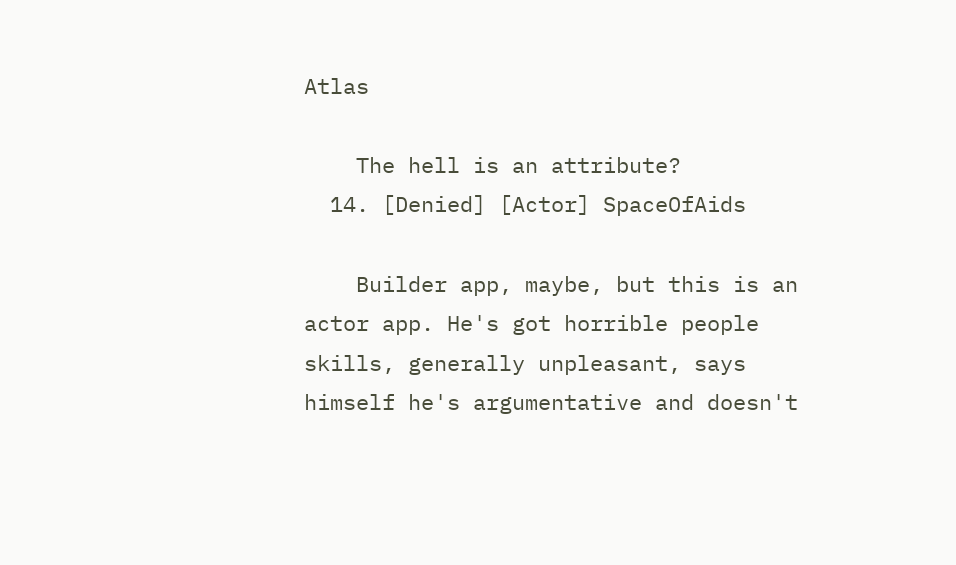Atlas

    The hell is an attribute?
  14. [Denied] [Actor] SpaceOfAids

    Builder app, maybe, but this is an actor app. He's got horrible people skills, generally unpleasant, says himself he's argumentative and doesn't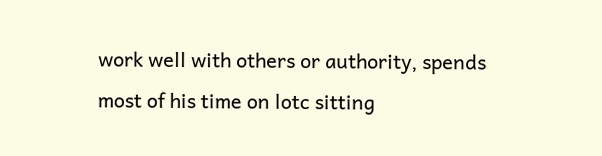work well with others or authority, spends most of his time on lotc sitting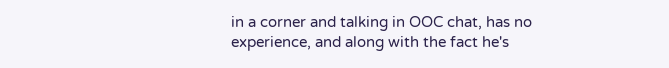in a corner and talking in OOC chat, has no experience, and along with the fact he's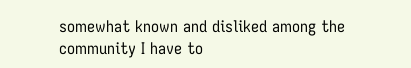somewhat known and disliked among the community I have to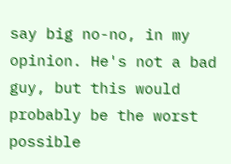say big no-no, in my opinion. He's not a bad guy, but this would probably be the worst possible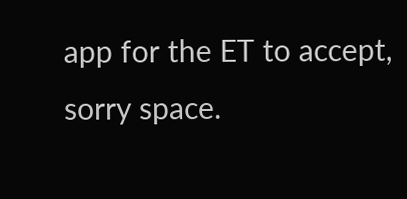app for the ET to accept, sorry space.